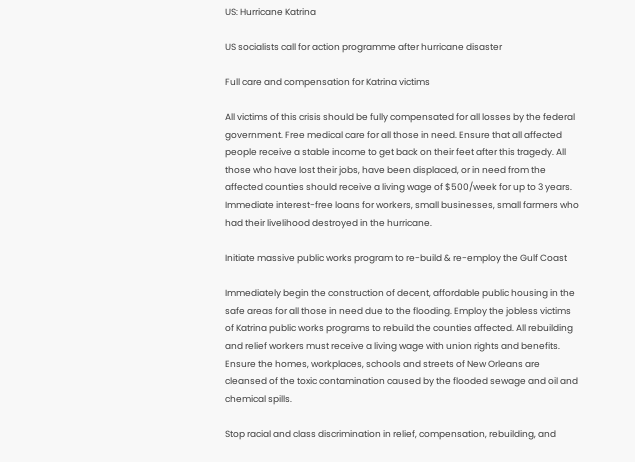US: Hurricane Katrina

US socialists call for action programme after hurricane disaster

Full care and compensation for Katrina victims

All victims of this crisis should be fully compensated for all losses by the federal government. Free medical care for all those in need. Ensure that all affected people receive a stable income to get back on their feet after this tragedy. All those who have lost their jobs, have been displaced, or in need from the affected counties should receive a living wage of $500/week for up to 3 years. Immediate interest-free loans for workers, small businesses, small farmers who had their livelihood destroyed in the hurricane.

Initiate massive public works program to re-build & re-employ the Gulf Coast

Immediately begin the construction of decent, affordable public housing in the safe areas for all those in need due to the flooding. Employ the jobless victims of Katrina public works programs to rebuild the counties affected. All rebuilding and relief workers must receive a living wage with union rights and benefits. Ensure the homes, workplaces, schools and streets of New Orleans are cleansed of the toxic contamination caused by the flooded sewage and oil and chemical spills.

Stop racial and class discrimination in relief, compensation, rebuilding, and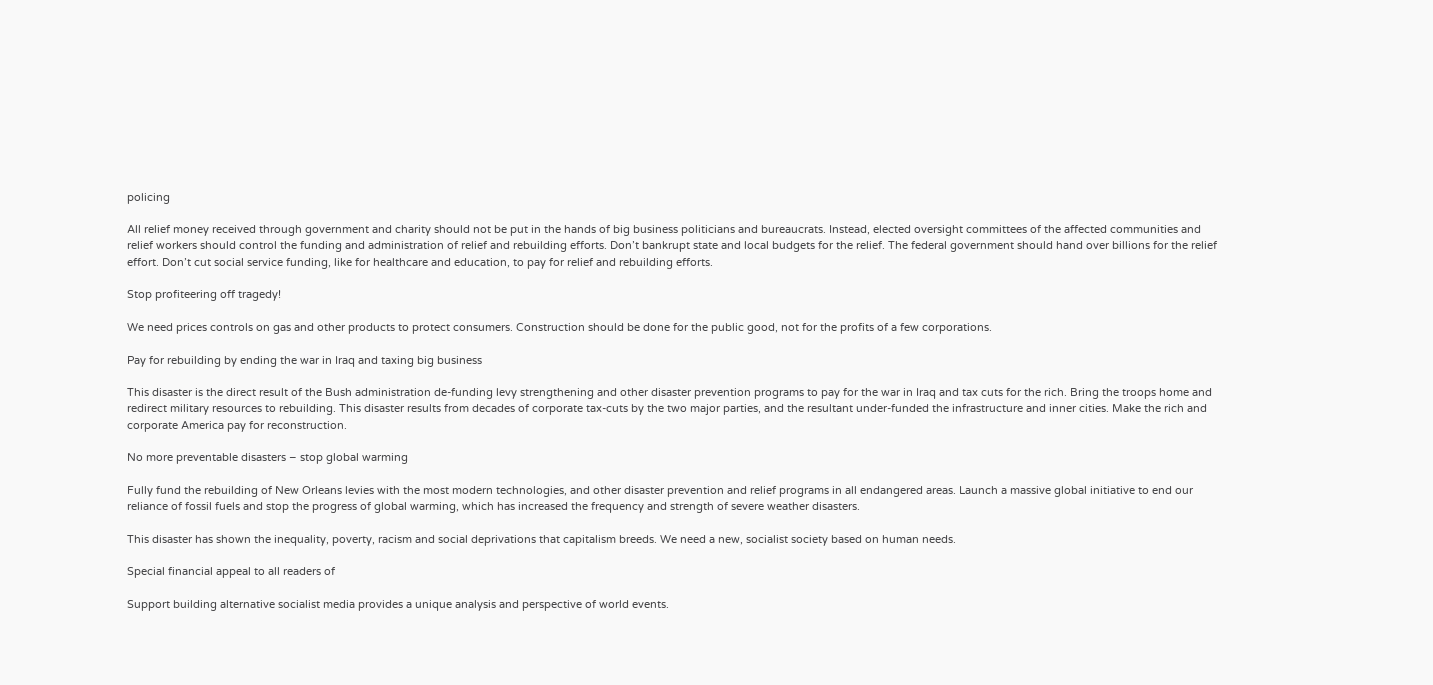policing

All relief money received through government and charity should not be put in the hands of big business politicians and bureaucrats. Instead, elected oversight committees of the affected communities and relief workers should control the funding and administration of relief and rebuilding efforts. Don’t bankrupt state and local budgets for the relief. The federal government should hand over billions for the relief effort. Don’t cut social service funding, like for healthcare and education, to pay for relief and rebuilding efforts.

Stop profiteering off tragedy!

We need prices controls on gas and other products to protect consumers. Construction should be done for the public good, not for the profits of a few corporations.

Pay for rebuilding by ending the war in Iraq and taxing big business

This disaster is the direct result of the Bush administration de-funding levy strengthening and other disaster prevention programs to pay for the war in Iraq and tax cuts for the rich. Bring the troops home and redirect military resources to rebuilding. This disaster results from decades of corporate tax-cuts by the two major parties, and the resultant under-funded the infrastructure and inner cities. Make the rich and corporate America pay for reconstruction.

No more preventable disasters – stop global warming

Fully fund the rebuilding of New Orleans levies with the most modern technologies, and other disaster prevention and relief programs in all endangered areas. Launch a massive global initiative to end our reliance of fossil fuels and stop the progress of global warming, which has increased the frequency and strength of severe weather disasters.

This disaster has shown the inequality, poverty, racism and social deprivations that capitalism breeds. We need a new, socialist society based on human needs.

Special financial appeal to all readers of

Support building alternative socialist media provides a unique analysis and perspective of world events.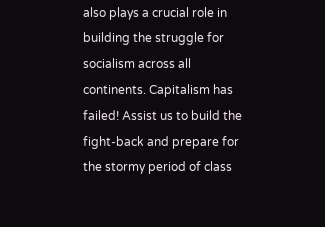also plays a crucial role in building the struggle for socialism across all continents. Capitalism has failed! Assist us to build the fight-back and prepare for the stormy period of class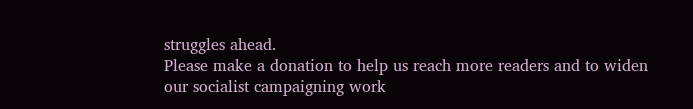struggles ahead.
Please make a donation to help us reach more readers and to widen our socialist campaigning work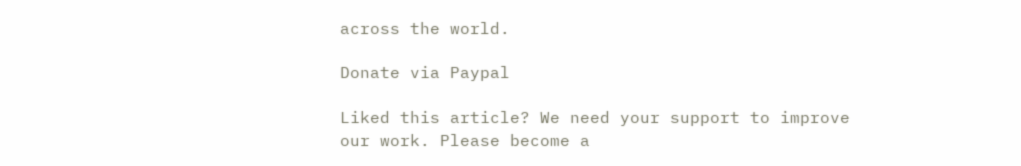across the world.

Donate via Paypal

Liked this article? We need your support to improve our work. Please become a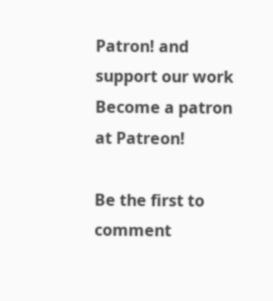Patron! and support our work
Become a patron at Patreon!

Be the first to comment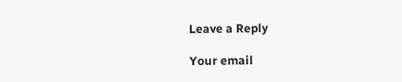Leave a Reply

Your email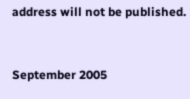address will not be published.


September 2005